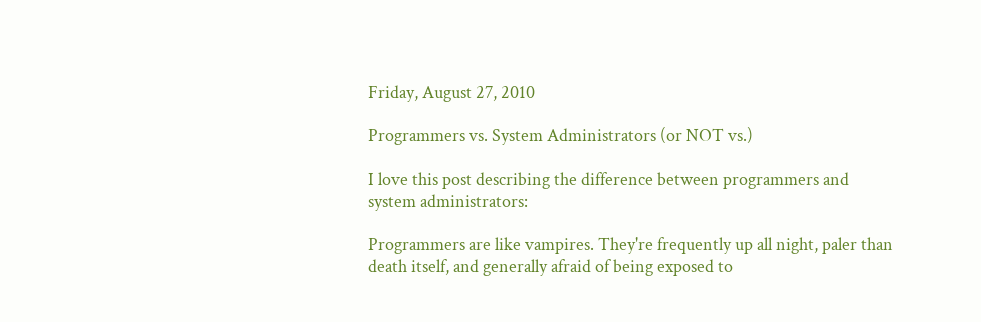Friday, August 27, 2010

Programmers vs. System Administrators (or NOT vs.)

I love this post describing the difference between programmers and system administrators:

Programmers are like vampires. They're frequently up all night, paler than death itself, and generally afraid of being exposed to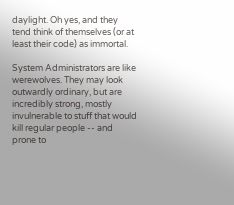daylight. Oh yes, and they tend think of themselves (or at least their code) as immortal.

System Administrators are like werewolves. They may look outwardly ordinary, but are incredibly strong, mostly invulnerable to stuff that would kill regular people -- and prone to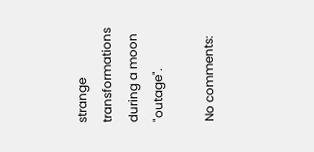strange transformations during a moon "outage".

No comments: